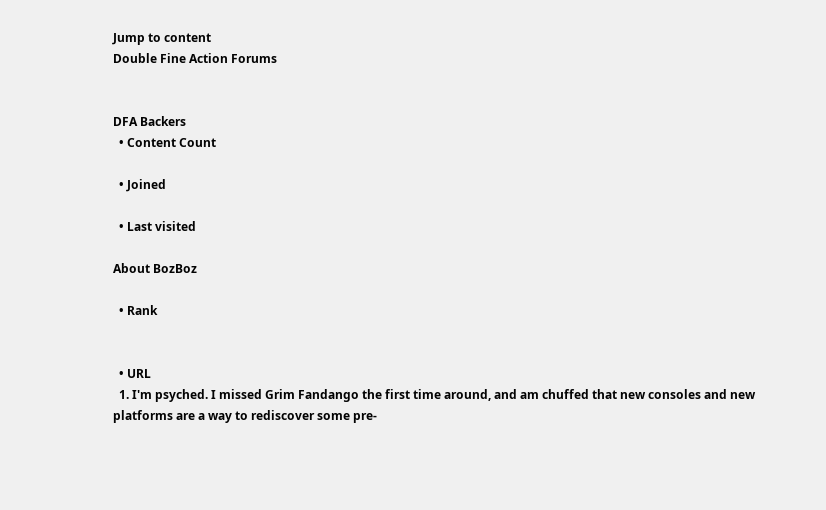Jump to content
Double Fine Action Forums


DFA Backers
  • Content Count

  • Joined

  • Last visited

About BozBoz

  • Rank


  • URL
  1. I'm psyched. I missed Grim Fandango the first time around, and am chuffed that new consoles and new platforms are a way to rediscover some pre-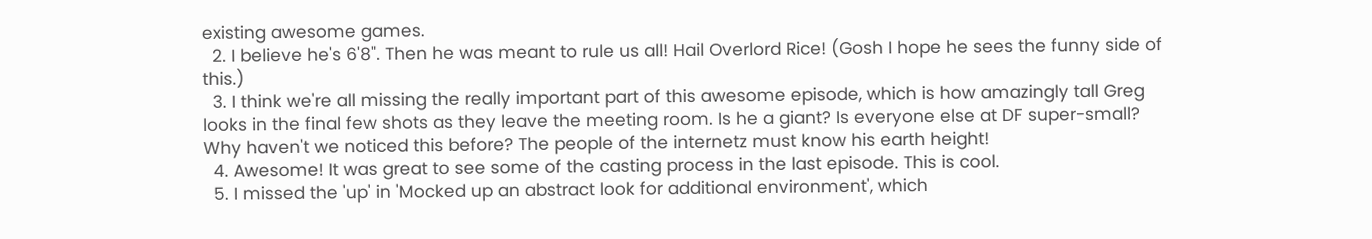existing awesome games.
  2. I believe he's 6'8". Then he was meant to rule us all! Hail Overlord Rice! (Gosh I hope he sees the funny side of this.)
  3. I think we're all missing the really important part of this awesome episode, which is how amazingly tall Greg looks in the final few shots as they leave the meeting room. Is he a giant? Is everyone else at DF super-small? Why haven't we noticed this before? The people of the internetz must know his earth height!
  4. Awesome! It was great to see some of the casting process in the last episode. This is cool.
  5. I missed the 'up' in 'Mocked up an abstract look for additional environment', which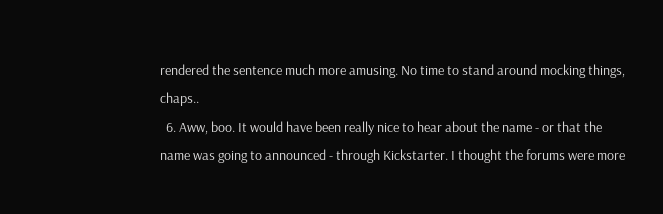rendered the sentence much more amusing. No time to stand around mocking things, chaps..
  6. Aww, boo. It would have been really nice to hear about the name - or that the name was going to announced - through Kickstarter. I thought the forums were more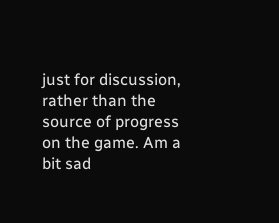just for discussion, rather than the source of progress on the game. Am a bit sad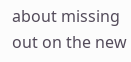about missing out on the new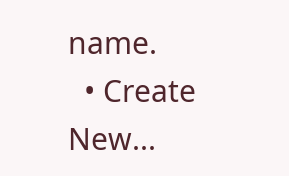name.
  • Create New...